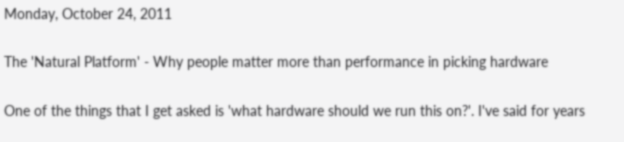Monday, October 24, 2011

The 'Natural Platform' - Why people matter more than performance in picking hardware

One of the things that I get asked is 'what hardware should we run this on?'. I've said for years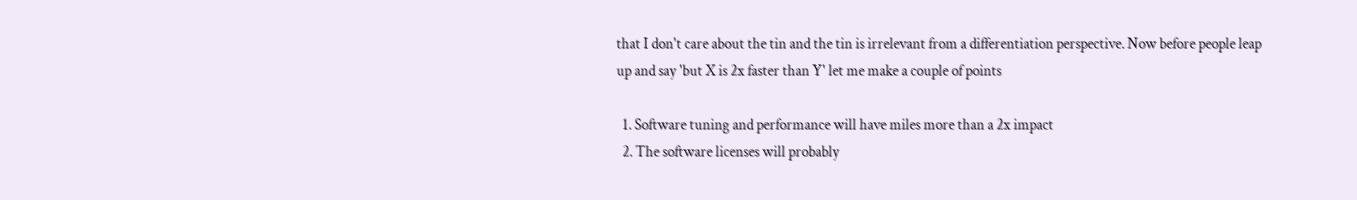that I don't care about the tin and the tin is irrelevant from a differentiation perspective. Now before people leap up and say 'but X is 2x faster than Y' let me make a couple of points

  1. Software tuning and performance will have miles more than a 2x impact
  2. The software licenses will probably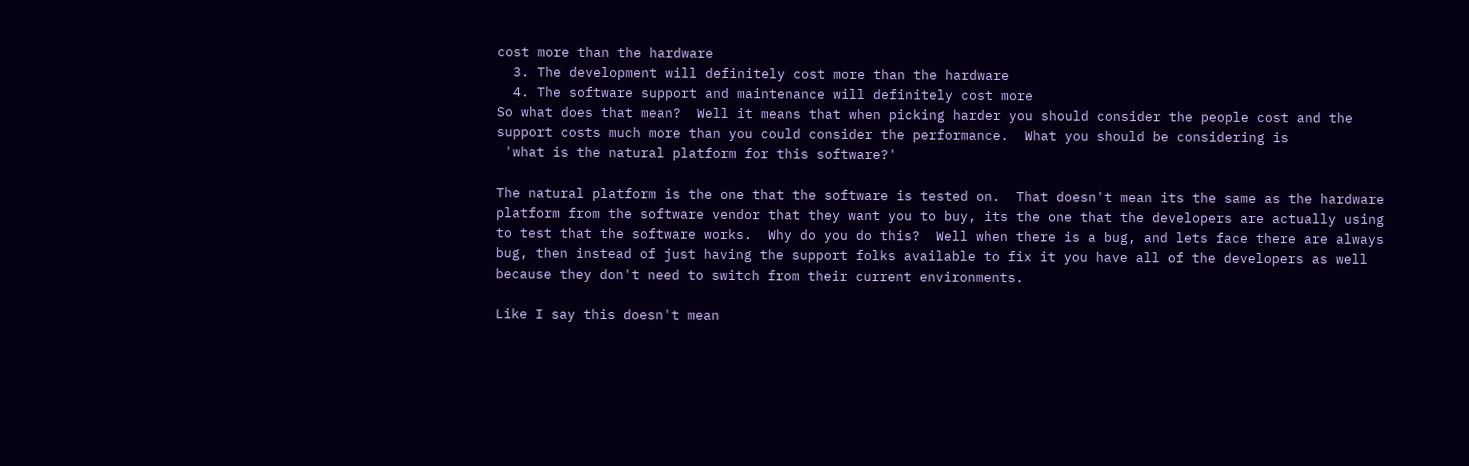cost more than the hardware
  3. The development will definitely cost more than the hardware
  4. The software support and maintenance will definitely cost more
So what does that mean?  Well it means that when picking harder you should consider the people cost and the support costs much more than you could consider the performance.  What you should be considering is
 'what is the natural platform for this software?'

The natural platform is the one that the software is tested on.  That doesn't mean its the same as the hardware platform from the software vendor that they want you to buy, its the one that the developers are actually using to test that the software works.  Why do you do this?  Well when there is a bug, and lets face there are always bug, then instead of just having the support folks available to fix it you have all of the developers as well because they don't need to switch from their current environments.

Like I say this doesn't mean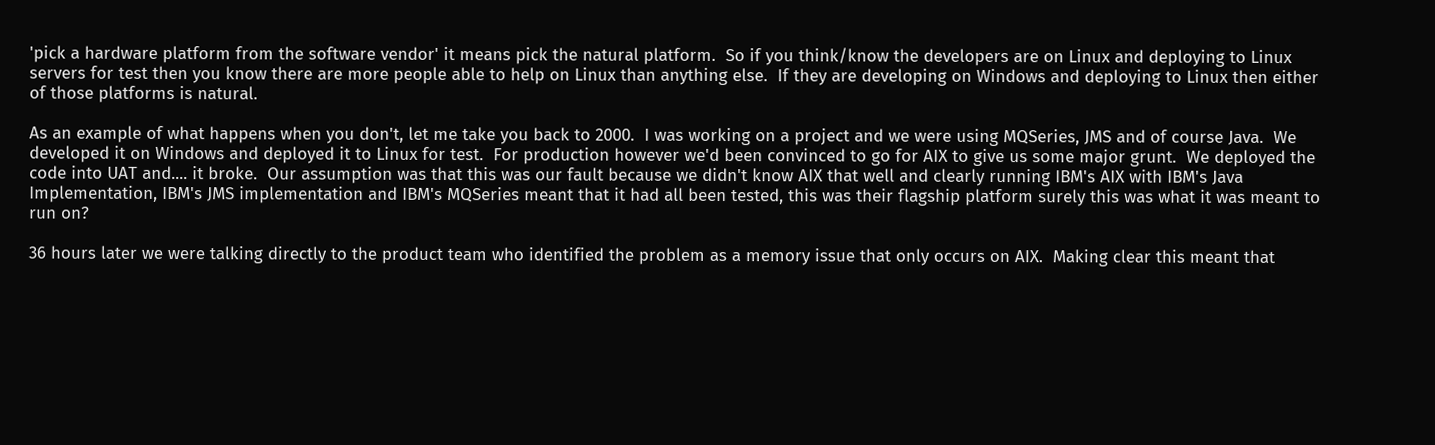'pick a hardware platform from the software vendor' it means pick the natural platform.  So if you think/know the developers are on Linux and deploying to Linux servers for test then you know there are more people able to help on Linux than anything else.  If they are developing on Windows and deploying to Linux then either of those platforms is natural.

As an example of what happens when you don't, let me take you back to 2000.  I was working on a project and we were using MQSeries, JMS and of course Java.  We developed it on Windows and deployed it to Linux for test.  For production however we'd been convinced to go for AIX to give us some major grunt.  We deployed the code into UAT and.... it broke.  Our assumption was that this was our fault because we didn't know AIX that well and clearly running IBM's AIX with IBM's Java Implementation, IBM's JMS implementation and IBM's MQSeries meant that it had all been tested, this was their flagship platform surely this was what it was meant to run on?

36 hours later we were talking directly to the product team who identified the problem as a memory issue that only occurs on AIX.  Making clear this meant that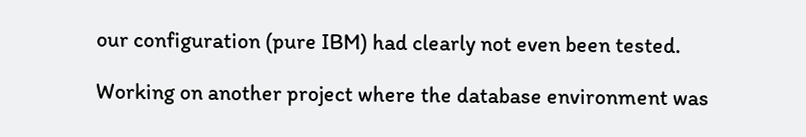our configuration (pure IBM) had clearly not even been tested.

Working on another project where the database environment was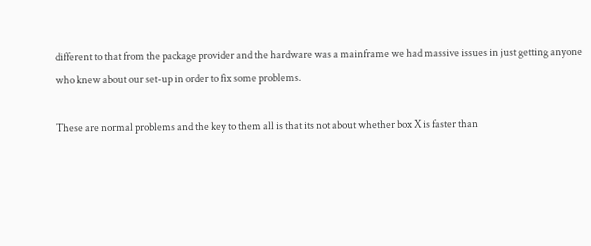different to that from the package provider and the hardware was a mainframe we had massive issues in just getting anyone who knew about our set-up in order to fix some problems.

These are normal problems and the key to them all is that its not about whether box X is faster than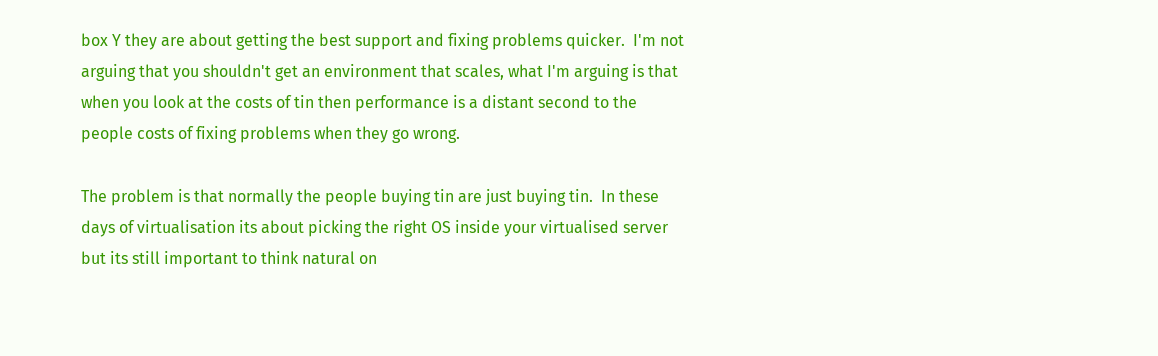box Y they are about getting the best support and fixing problems quicker.  I'm not arguing that you shouldn't get an environment that scales, what I'm arguing is that when you look at the costs of tin then performance is a distant second to the people costs of fixing problems when they go wrong.

The problem is that normally the people buying tin are just buying tin.  In these days of virtualisation its about picking the right OS inside your virtualised server but its still important to think natural on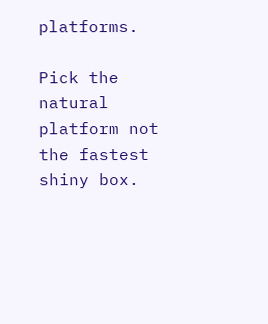platforms.

Pick the natural platform not the fastest shiny box.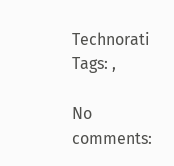Technorati Tags: ,

No comments: